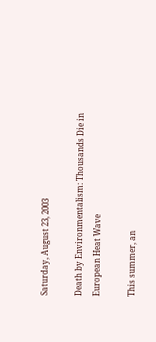Saturday, August 23, 2003

Death by Environmentalism: Thousands Die in European Heat Wave

This summer, an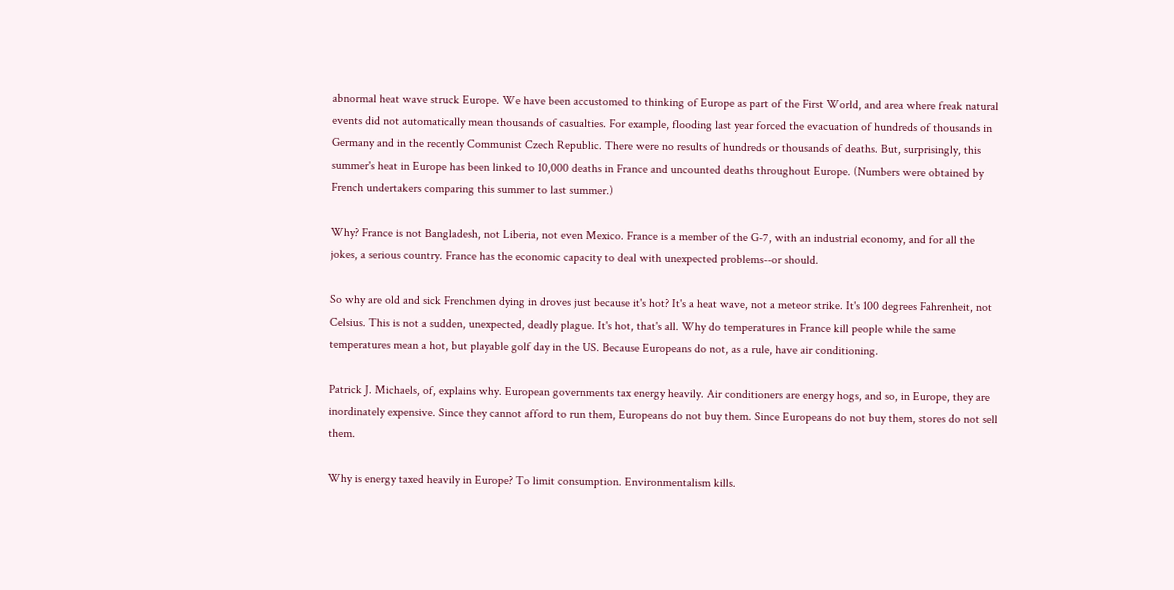abnormal heat wave struck Europe. We have been accustomed to thinking of Europe as part of the First World, and area where freak natural events did not automatically mean thousands of casualties. For example, flooding last year forced the evacuation of hundreds of thousands in Germany and in the recently Communist Czech Republic. There were no results of hundreds or thousands of deaths. But, surprisingly, this summer's heat in Europe has been linked to 10,000 deaths in France and uncounted deaths throughout Europe. (Numbers were obtained by French undertakers comparing this summer to last summer.)

Why? France is not Bangladesh, not Liberia, not even Mexico. France is a member of the G-7, with an industrial economy, and for all the jokes, a serious country. France has the economic capacity to deal with unexpected problems--or should.

So why are old and sick Frenchmen dying in droves just because it's hot? It's a heat wave, not a meteor strike. It's 100 degrees Fahrenheit, not Celsius. This is not a sudden, unexpected, deadly plague. It's hot, that's all. Why do temperatures in France kill people while the same temperatures mean a hot, but playable golf day in the US. Because Europeans do not, as a rule, have air conditioning.

Patrick J. Michaels, of, explains why. European governments tax energy heavily. Air conditioners are energy hogs, and so, in Europe, they are inordinately expensive. Since they cannot afford to run them, Europeans do not buy them. Since Europeans do not buy them, stores do not sell them.

Why is energy taxed heavily in Europe? To limit consumption. Environmentalism kills.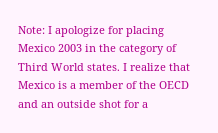Note: I apologize for placing Mexico 2003 in the category of Third World states. I realize that Mexico is a member of the OECD and an outside shot for a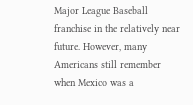Major League Baseball franchise in the relatively near future. However, many Americans still remember when Mexico was a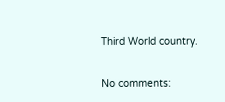Third World country.

No comments: